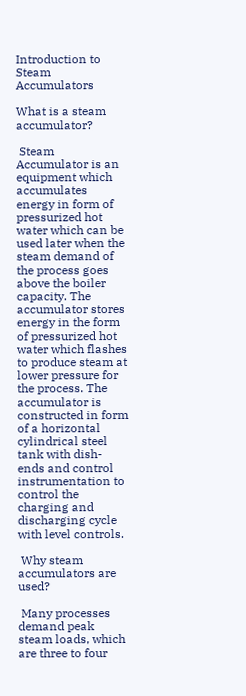Introduction to Steam Accumulators

What is a steam accumulator?

 Steam Accumulator is an equipment which accumulates energy in form of pressurized hot water which can be used later when the steam demand of the process goes above the boiler capacity. The accumulator stores energy in the form of pressurized hot water which flashes to produce steam at lower pressure for the process. The accumulator is constructed in form of a horizontal cylindrical steel tank with dish-ends and control instrumentation to control the charging and discharging cycle with level controls.

 Why steam accumulators are used?

 Many processes demand peak steam loads, which are three to four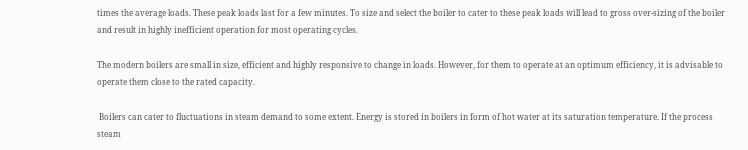times the average loads. These peak loads last for a few minutes. To size and select the boiler to cater to these peak loads will lead to gross over-sizing of the boiler and result in highly inefficient operation for most operating cycles.

The modern boilers are small in size, efficient and highly responsive to change in loads. However, for them to operate at an optimum efficiency, it is advisable to operate them close to the rated capacity.

 Boilers can cater to fluctuations in steam demand to some extent. Energy is stored in boilers in form of hot water at its saturation temperature. If the process steam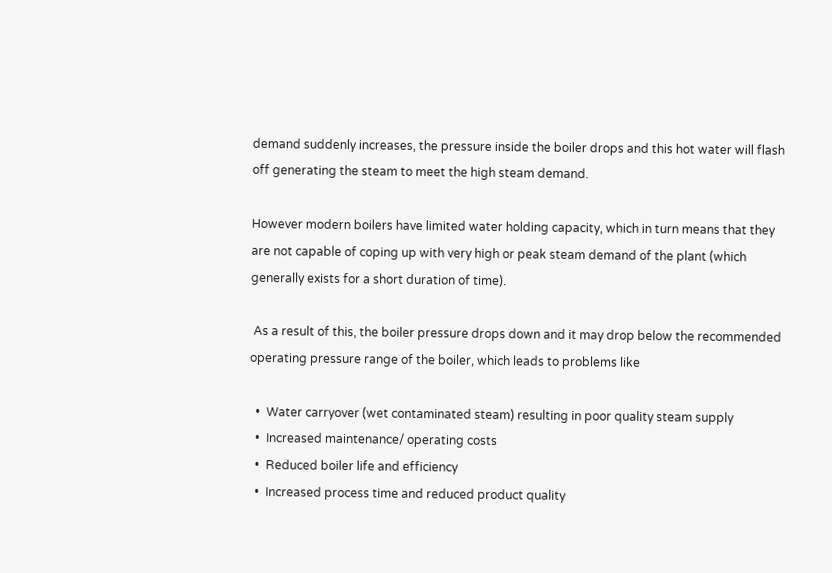demand suddenly increases, the pressure inside the boiler drops and this hot water will flash off generating the steam to meet the high steam demand.

However modern boilers have limited water holding capacity, which in turn means that they are not capable of coping up with very high or peak steam demand of the plant (which generally exists for a short duration of time).

 As a result of this, the boiler pressure drops down and it may drop below the recommended operating pressure range of the boiler, which leads to problems like

  •  Water carryover (wet contaminated steam) resulting in poor quality steam supply
  •  Increased maintenance/ operating costs
  •  Reduced boiler life and efficiency
  •  Increased process time and reduced product quality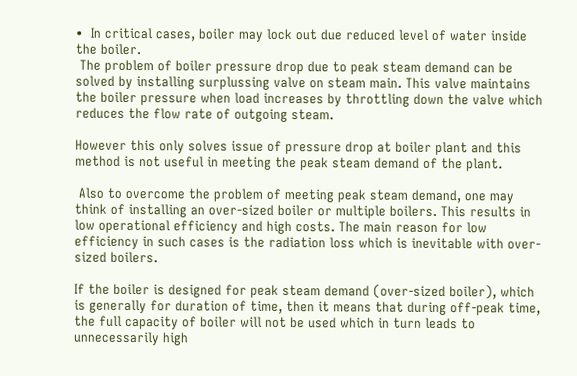•  In critical cases, boiler may lock out due reduced level of water inside the boiler.
 The problem of boiler pressure drop due to peak steam demand can be solved by installing surplussing valve on steam main. This valve maintains the boiler pressure when load increases by throttling down the valve which reduces the flow rate of outgoing steam.

However this only solves issue of pressure drop at boiler plant and this method is not useful in meeting the peak steam demand of the plant.

 Also to overcome the problem of meeting peak steam demand, one may think of installing an over-sized boiler or multiple boilers. This results in low operational efficiency and high costs. The main reason for low efficiency in such cases is the radiation loss which is inevitable with over-sized boilers.

If the boiler is designed for peak steam demand (over-sized boiler), which is generally for duration of time, then it means that during off-peak time, the full capacity of boiler will not be used which in turn leads to unnecessarily high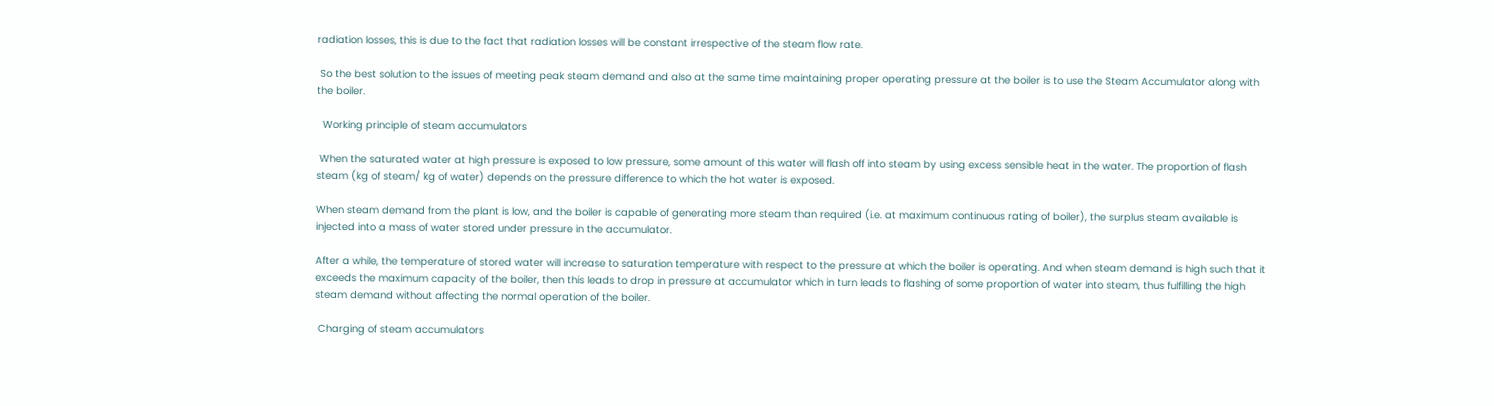radiation losses, this is due to the fact that radiation losses will be constant irrespective of the steam flow rate.

 So the best solution to the issues of meeting peak steam demand and also at the same time maintaining proper operating pressure at the boiler is to use the Steam Accumulator along with the boiler.

  Working principle of steam accumulators

 When the saturated water at high pressure is exposed to low pressure, some amount of this water will flash off into steam by using excess sensible heat in the water. The proportion of flash steam (kg of steam/ kg of water) depends on the pressure difference to which the hot water is exposed.

When steam demand from the plant is low, and the boiler is capable of generating more steam than required (i.e. at maximum continuous rating of boiler), the surplus steam available is injected into a mass of water stored under pressure in the accumulator.

After a while, the temperature of stored water will increase to saturation temperature with respect to the pressure at which the boiler is operating. And when steam demand is high such that it exceeds the maximum capacity of the boiler, then this leads to drop in pressure at accumulator which in turn leads to flashing of some proportion of water into steam, thus fulfilling the high steam demand without affecting the normal operation of the boiler.

 Charging of steam accumulators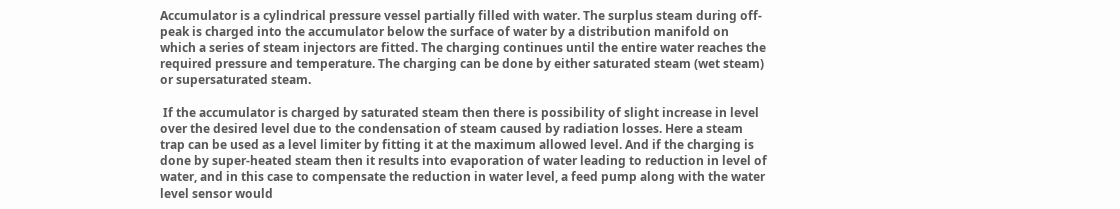Accumulator is a cylindrical pressure vessel partially filled with water. The surplus steam during off-peak is charged into the accumulator below the surface of water by a distribution manifold on which a series of steam injectors are fitted. The charging continues until the entire water reaches the required pressure and temperature. The charging can be done by either saturated steam (wet steam) or supersaturated steam.

 If the accumulator is charged by saturated steam then there is possibility of slight increase in level over the desired level due to the condensation of steam caused by radiation losses. Here a steam trap can be used as a level limiter by fitting it at the maximum allowed level. And if the charging is done by super-heated steam then it results into evaporation of water leading to reduction in level of water, and in this case to compensate the reduction in water level, a feed pump along with the water level sensor would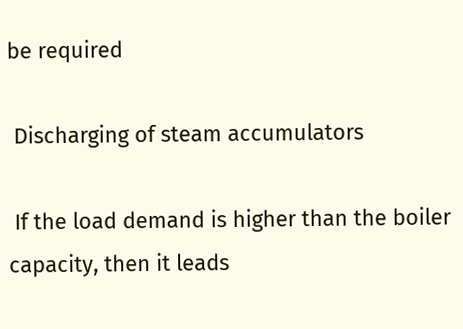be required

 Discharging of steam accumulators

 If the load demand is higher than the boiler capacity, then it leads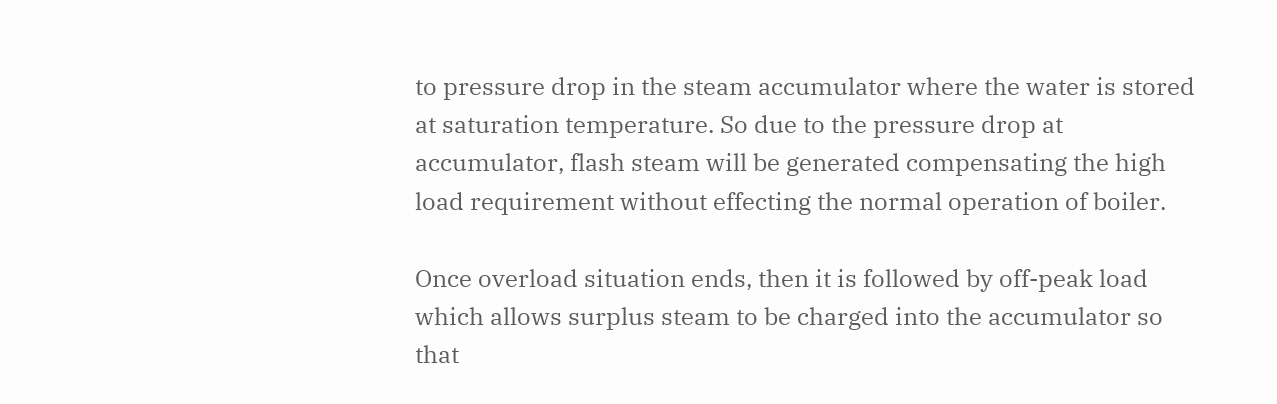to pressure drop in the steam accumulator where the water is stored at saturation temperature. So due to the pressure drop at accumulator, flash steam will be generated compensating the high load requirement without effecting the normal operation of boiler.

Once overload situation ends, then it is followed by off-peak load which allows surplus steam to be charged into the accumulator so that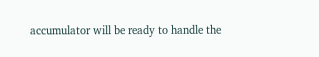accumulator will be ready to handle the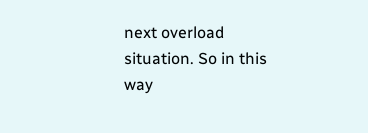next overload situation. So in this way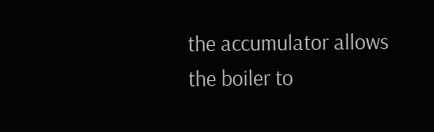the accumulator allows the boiler to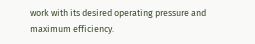work with its desired operating pressure and maximum efficiency.